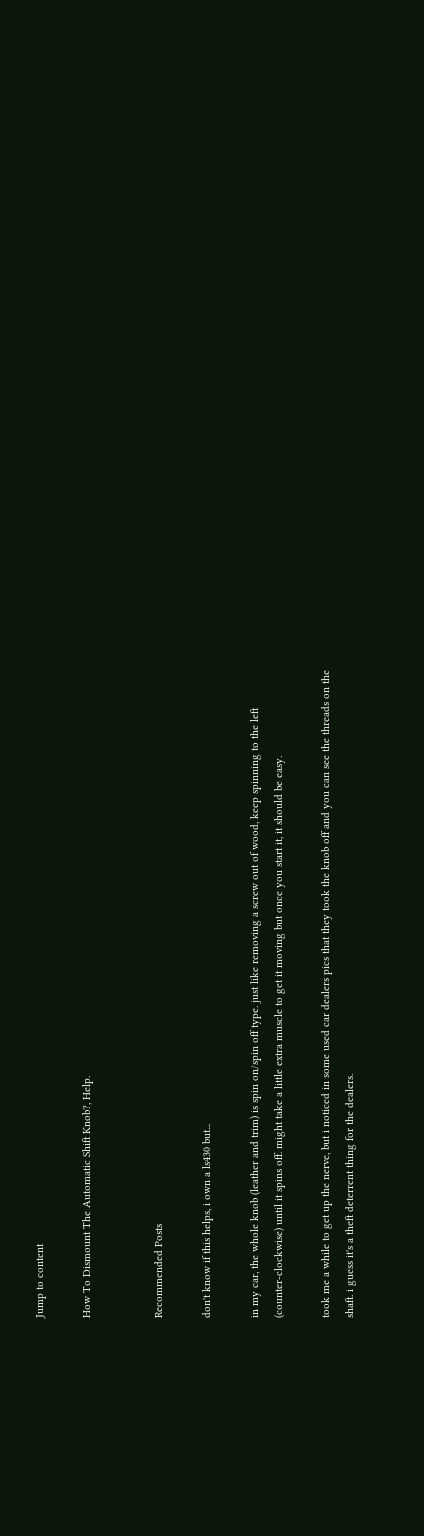Jump to content

How To Dismount The Automatic Shift Knob?, Help.


Recommended Posts

don't know if this helps, i own a ls430 but...

in my car, the whole knob (leather and trim) is spin on/spin off type. just like removing a screw out of wood, keep spinning to the left (counter-clockwise) until it spins off. might take a little extra muscle to get it moving but once you start it, it should be easy.

took me a while to get up the nerve, but i noticed in some used car dealers pics that they took the knob off and you can see the threads on the shaft. i guess it's a theft deterrent thing for the dealers.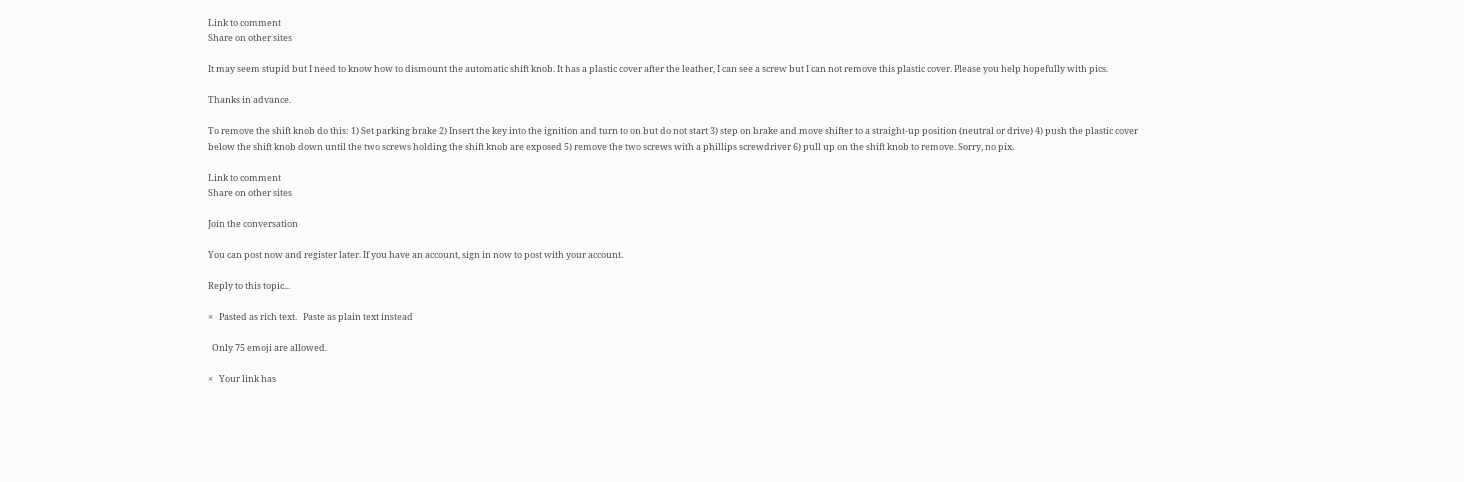Link to comment
Share on other sites

It may seem stupid but I need to know how to dismount the automatic shift knob. It has a plastic cover after the leather, I can see a screw but I can not remove this plastic cover. Please you help hopefully with pics.

Thanks in advance.

To remove the shift knob do this: 1) Set parking brake 2) Insert the key into the ignition and turn to on but do not start 3) step on brake and move shifter to a straight-up position (neutral or drive) 4) push the plastic cover below the shift knob down until the two screws holding the shift knob are exposed 5) remove the two screws with a phillips screwdriver 6) pull up on the shift knob to remove. Sorry, no pix.

Link to comment
Share on other sites

Join the conversation

You can post now and register later. If you have an account, sign in now to post with your account.

Reply to this topic...

×   Pasted as rich text.   Paste as plain text instead

  Only 75 emoji are allowed.

×   Your link has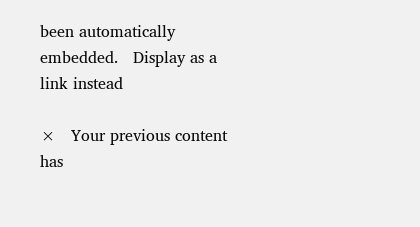been automatically embedded.   Display as a link instead

×   Your previous content has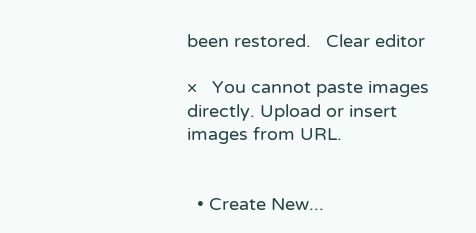been restored.   Clear editor

×   You cannot paste images directly. Upload or insert images from URL.


  • Create New...